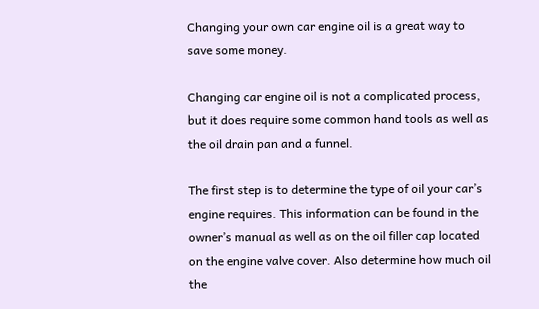Changing your own car engine oil is a great way to save some money.

Changing car engine oil is not a complicated process, but it does require some common hand tools as well as the oil drain pan and a funnel.

The first step is to determine the type of oil your car’s engine requires. This information can be found in the owner’s manual as well as on the oil filler cap located on the engine valve cover. Also determine how much oil the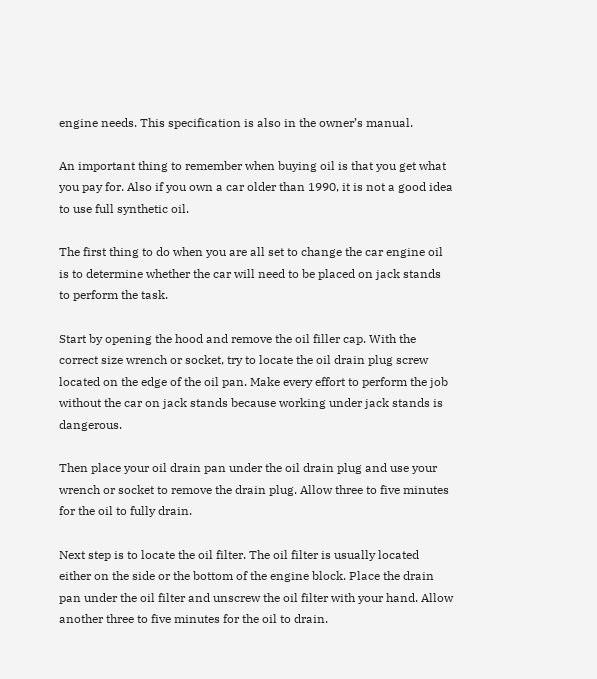engine needs. This specification is also in the owner’s manual.

An important thing to remember when buying oil is that you get what you pay for. Also if you own a car older than 1990, it is not a good idea to use full synthetic oil.

The first thing to do when you are all set to change the car engine oil is to determine whether the car will need to be placed on jack stands to perform the task.

Start by opening the hood and remove the oil filler cap. With the correct size wrench or socket, try to locate the oil drain plug screw located on the edge of the oil pan. Make every effort to perform the job without the car on jack stands because working under jack stands is dangerous.

Then place your oil drain pan under the oil drain plug and use your wrench or socket to remove the drain plug. Allow three to five minutes for the oil to fully drain.

Next step is to locate the oil filter. The oil filter is usually located either on the side or the bottom of the engine block. Place the drain pan under the oil filter and unscrew the oil filter with your hand. Allow another three to five minutes for the oil to drain.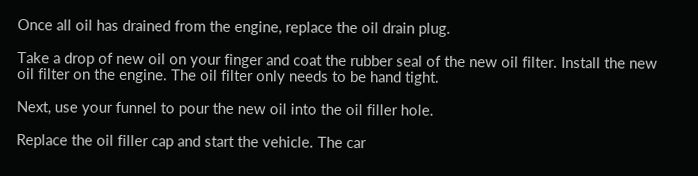Once all oil has drained from the engine, replace the oil drain plug.

Take a drop of new oil on your finger and coat the rubber seal of the new oil filter. Install the new oil filter on the engine. The oil filter only needs to be hand tight.

Next, use your funnel to pour the new oil into the oil filler hole.

Replace the oil filler cap and start the vehicle. The car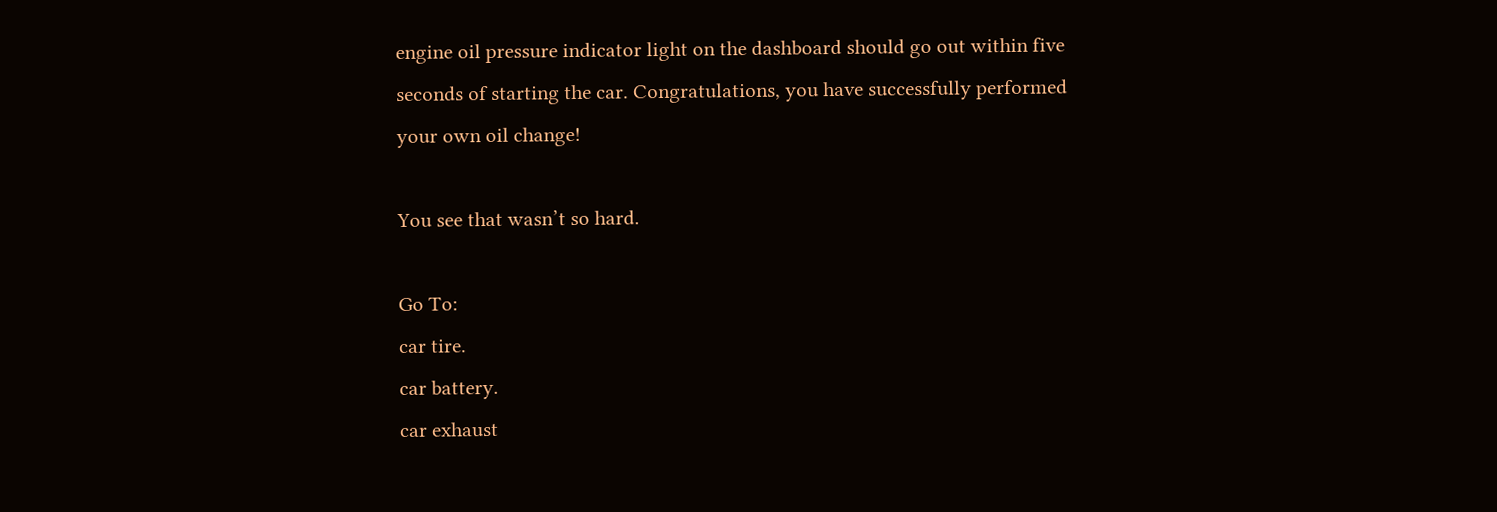engine oil pressure indicator light on the dashboard should go out within five seconds of starting the car. Congratulations, you have successfully performed your own oil change!

You see that wasn’t so hard.

Go To:
car tire.
car battery.
car exhaust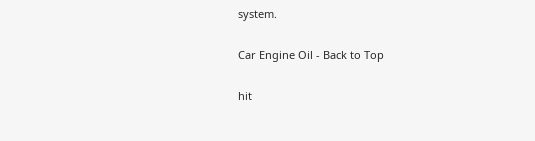system.

Car Engine Oil - Back to Top

hit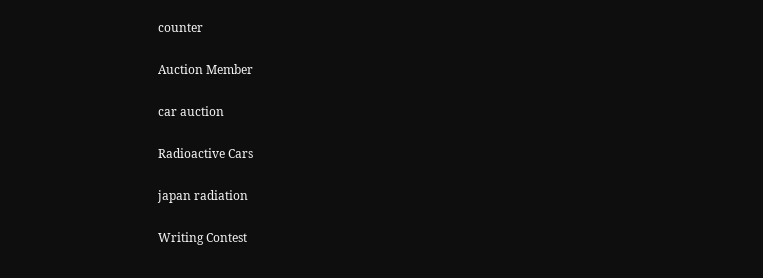counter

Auction Member

car auction

Radioactive Cars

japan radiation

Writing Contest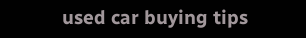used car buying tips